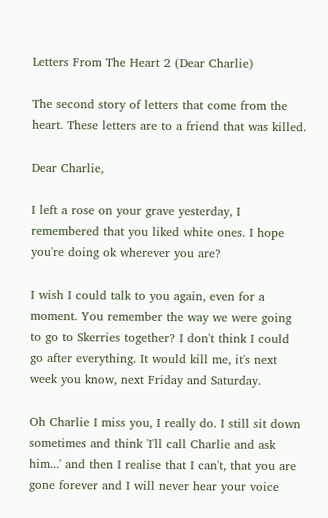Letters From The Heart 2 (Dear Charlie)

The second story of letters that come from the heart. These letters are to a friend that was killed.

Dear Charlie,

I left a rose on your grave yesterday, I remembered that you liked white ones. I hope you're doing ok wherever you are?

I wish I could talk to you again, even for a moment. You remember the way we were going to go to Skerries together? I don't think I could go after everything. It would kill me, it's next week you know, next Friday and Saturday.

Oh Charlie I miss you, I really do. I still sit down sometimes and think 'I'll call Charlie and ask him...' and then I realise that I can't, that you are gone forever and I will never hear your voice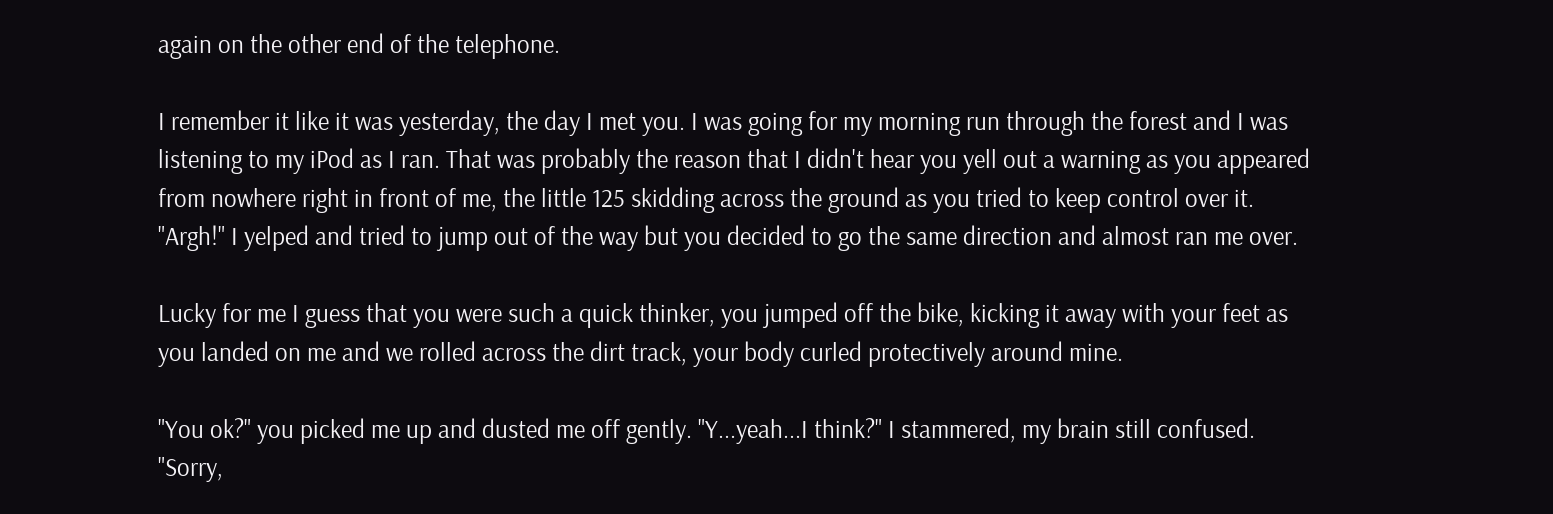again on the other end of the telephone.

I remember it like it was yesterday, the day I met you. I was going for my morning run through the forest and I was listening to my iPod as I ran. That was probably the reason that I didn't hear you yell out a warning as you appeared from nowhere right in front of me, the little 125 skidding across the ground as you tried to keep control over it. "Argh!" I yelped and tried to jump out of the way but you decided to go the same direction and almost ran me over.

Lucky for me I guess that you were such a quick thinker, you jumped off the bike, kicking it away with your feet as you landed on me and we rolled across the dirt track, your body curled protectively around mine.

"You ok?" you picked me up and dusted me off gently. "Y...yeah...I think?" I stammered, my brain still confused. "Sorry,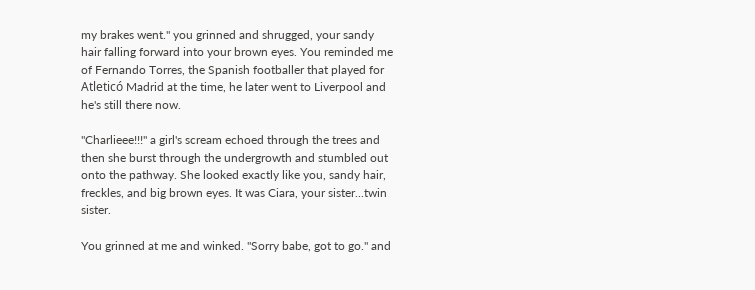my brakes went." you grinned and shrugged, your sandy hair falling forward into your brown eyes. You reminded me of Fernando Torres, the Spanish footballer that played for Atleticó Madrid at the time, he later went to Liverpool and he's still there now.

"Charlieee!!!" a girl's scream echoed through the trees and then she burst through the undergrowth and stumbled out onto the pathway. She looked exactly like you, sandy hair, freckles, and big brown eyes. It was Ciara, your sister...twin sister.

You grinned at me and winked. "Sorry babe, got to go." and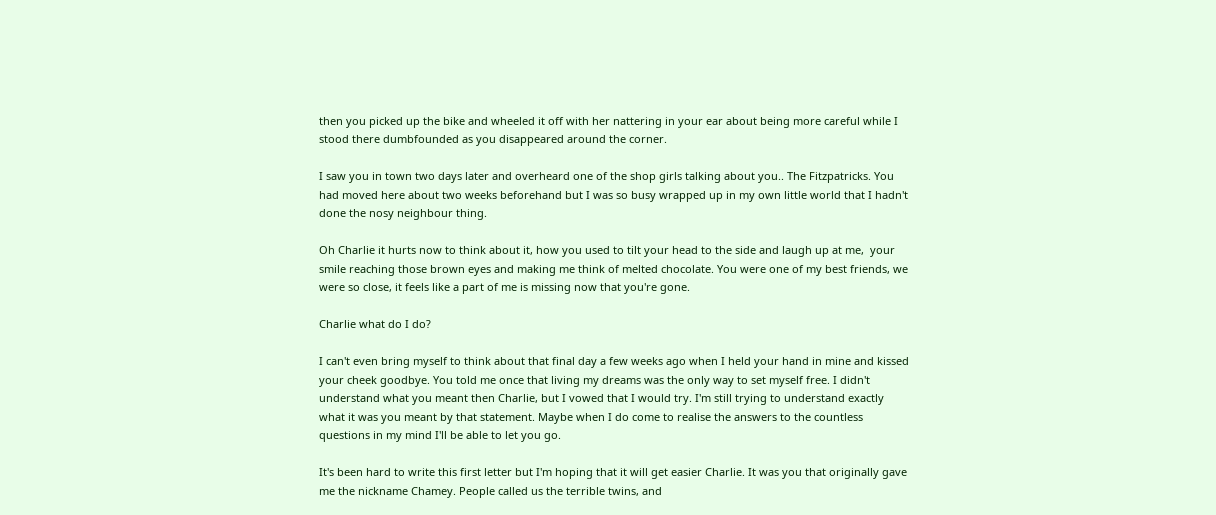then you picked up the bike and wheeled it off with her nattering in your ear about being more careful while I stood there dumbfounded as you disappeared around the corner.

I saw you in town two days later and overheard one of the shop girls talking about you.. The Fitzpatricks. You had moved here about two weeks beforehand but I was so busy wrapped up in my own little world that I hadn't done the nosy neighbour thing.

Oh Charlie it hurts now to think about it, how you used to tilt your head to the side and laugh up at me,  your smile reaching those brown eyes and making me think of melted chocolate. You were one of my best friends, we were so close, it feels like a part of me is missing now that you're gone.

Charlie what do I do?

I can't even bring myself to think about that final day a few weeks ago when I held your hand in mine and kissed your cheek goodbye. You told me once that living my dreams was the only way to set myself free. I didn't understand what you meant then Charlie, but I vowed that I would try. I'm still trying to understand exactly what it was you meant by that statement. Maybe when I do come to realise the answers to the countless questions in my mind I'll be able to let you go.

It's been hard to write this first letter but I'm hoping that it will get easier Charlie. It was you that originally gave me the nickname Chamey. People called us the terrible twins, and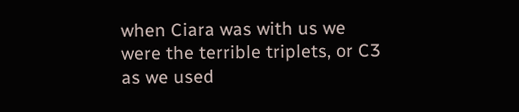when Ciara was with us we were the terrible triplets, or C3 as we used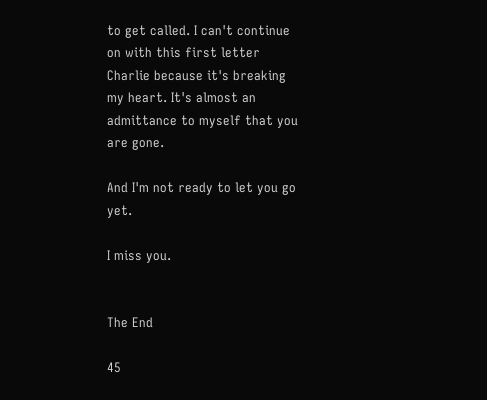to get called. I can't continue on with this first letter Charlie because it's breaking my heart. It's almost an admittance to myself that you are gone.

And I'm not ready to let you go yet.

I miss you.


The End

45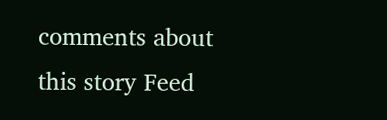comments about this story Feed